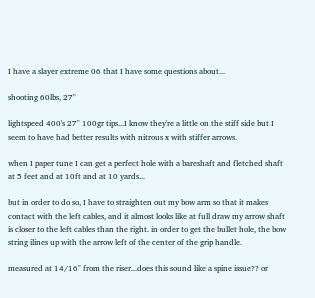I have a slayer extreme 06 that I have some questions about...

shooting 60lbs, 27"

lightspeed 400's 27" 100gr tips...I know they're a little on the stiff side but I seem to have had better results with nitrous x with stiffer arrows.

when I paper tune I can get a perfect hole with a bareshaft and fletched shaft at 5 feet and at 10ft and at 10 yards...

but in order to do so, I have to straighten out my bow arm so that it makes contact with the left cables, and it almost looks like at full draw my arrow shaft is closer to the left cables than the right. in order to get the bullet hole, the bow string ilines up with the arrow left of the center of the grip handle.

measured at 14/16" from the riser...does this sound like a spine issue?? or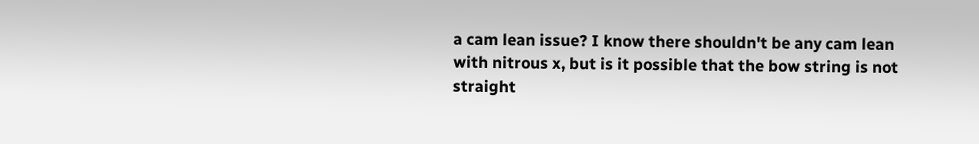a cam lean issue? I know there shouldn't be any cam lean with nitrous x, but is it possible that the bow string is not straight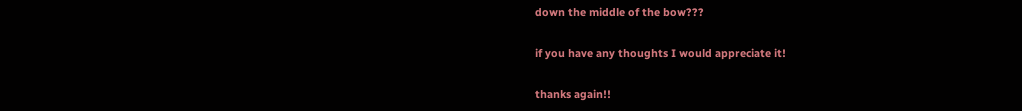down the middle of the bow???

if you have any thoughts I would appreciate it!

thanks again!!